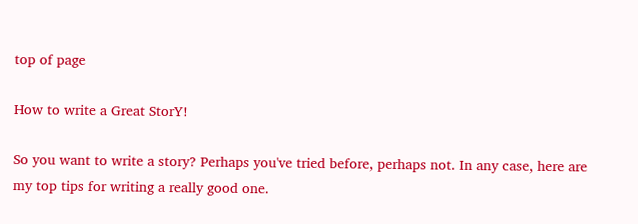top of page

How to write a Great StorY!

So you want to write a story? Perhaps you've tried before, perhaps not. In any case, here are my top tips for writing a really good one.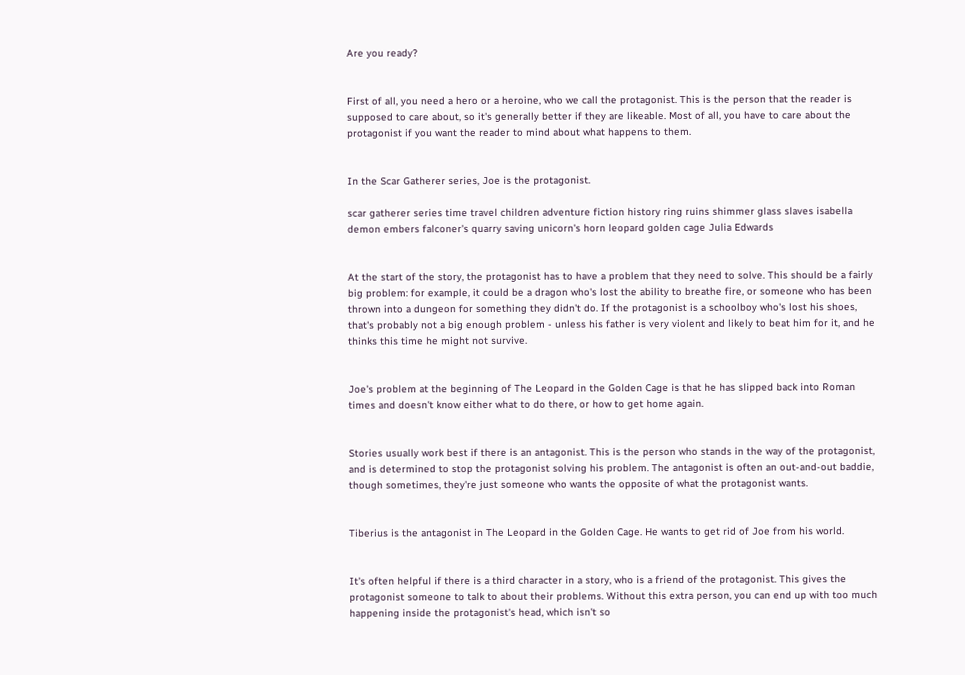Are you ready?


First of all, you need a hero or a heroine, who we call the protagonist. This is the person that the reader is supposed to care about, so it's generally better if they are likeable. Most of all, you have to care about the protagonist if you want the reader to mind about what happens to them.


In the Scar Gatherer series, Joe is the protagonist.

scar gatherer series time travel children adventure fiction history ring ruins shimmer glass slaves isabella demon embers falconer's quarry saving unicorn's horn leopard golden cage Julia Edwards


At the start of the story, the protagonist has to have a problem that they need to solve. This should be a fairly big problem: for example, it could be a dragon who's lost the ability to breathe fire, or someone who has been thrown into a dungeon for something they didn't do. If the protagonist is a schoolboy who's lost his shoes, that's probably not a big enough problem - unless his father is very violent and likely to beat him for it, and he thinks this time he might not survive.


Joe's problem at the beginning of The Leopard in the Golden Cage is that he has slipped back into Roman times and doesn't know either what to do there, or how to get home again.


Stories usually work best if there is an antagonist. This is the person who stands in the way of the protagonist, and is determined to stop the protagonist solving his problem. The antagonist is often an out-and-out baddie, though sometimes, they're just someone who wants the opposite of what the protagonist wants.


Tiberius is the antagonist in The Leopard in the Golden Cage. He wants to get rid of Joe from his world.


It's often helpful if there is a third character in a story, who is a friend of the protagonist. This gives the protagonist someone to talk to about their problems. Without this extra person, you can end up with too much happening inside the protagonist's head, which isn't so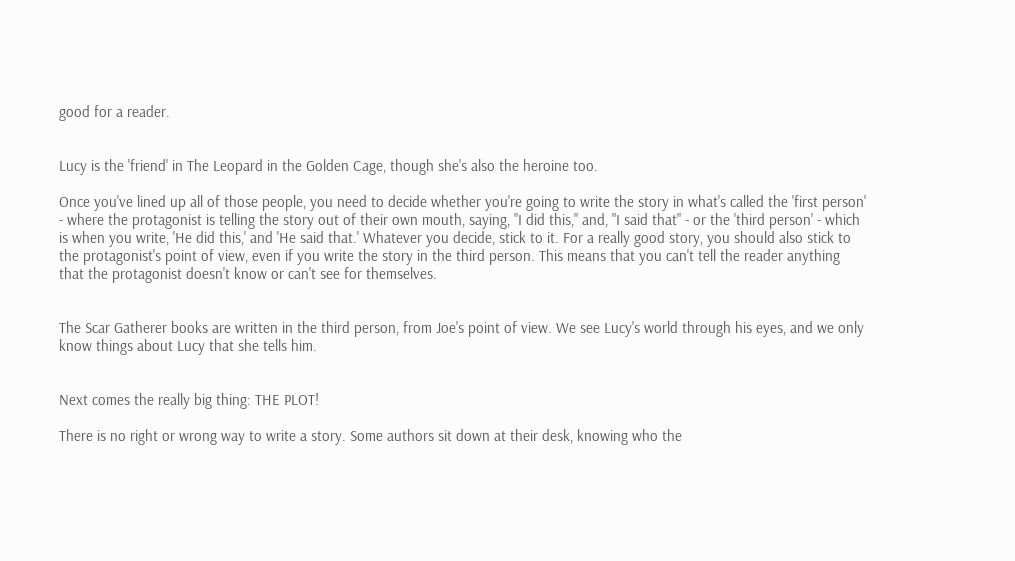good for a reader.


Lucy is the 'friend' in The Leopard in the Golden Cage, though she's also the heroine too.

Once you've lined up all of those people, you need to decide whether you're going to write the story in what's called the 'first person' - where the protagonist is telling the story out of their own mouth, saying, "I did this," and, "I said that" - or the 'third person' - which is when you write, 'He did this,' and 'He said that.' Whatever you decide, stick to it. For a really good story, you should also stick to the protagonist's point of view, even if you write the story in the third person. This means that you can't tell the reader anything that the protagonist doesn't know or can't see for themselves.


The Scar Gatherer books are written in the third person, from Joe's point of view. We see Lucy's world through his eyes, and we only know things about Lucy that she tells him.


Next comes the really big thing: THE PLOT!

There is no right or wrong way to write a story. Some authors sit down at their desk, knowing who the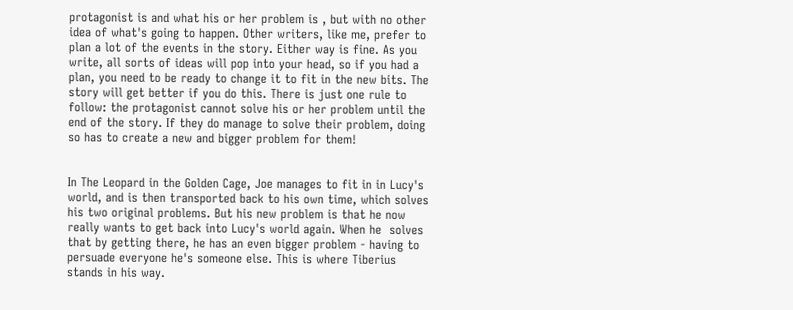protagonist is and what his or her problem is , but with no other idea of what's going to happen. Other writers, like me, prefer to plan a lot of the events in the story. Either way is fine. As you write, all sorts of ideas will pop into your head, so if you had a plan, you need to be ready to change it to fit in the new bits. The story will get better if you do this. There is just one rule to follow: the protagonist cannot solve his or her problem until the end of the story. If they do manage to solve their problem, doing so has to create a new and bigger problem for them!


In The Leopard in the Golden Cage, Joe manages to fit in in Lucy's world, and is then transported back to his own time, which solves his two original problems. But his new problem is that he now really wants to get back into Lucy's world again. When he  solves that by getting there, he has an even bigger problem - having to persuade everyone he's someone else. This is where Tiberius stands in his way.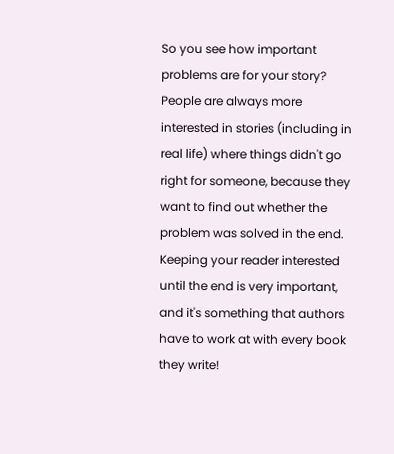So you see how important problems are for your story? People are always more interested in stories (including in real life) where things didn't go right for someone, because they want to find out whether the problem was solved in the end. Keeping your reader interested until the end is very important, and it's something that authors have to work at with every book they write!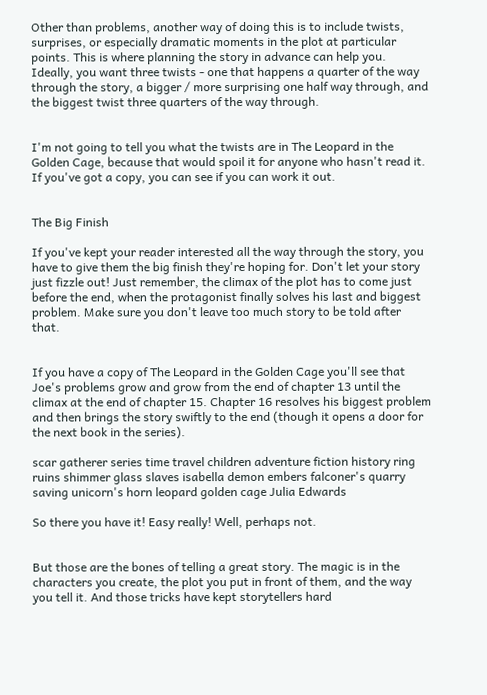Other than problems, another way of doing this is to include twists, surprises, or especially dramatic moments in the plot at particular points. This is where planning the story in advance can help you. Ideally, you want three twists - one that happens a quarter of the way through the story, a bigger / more surprising one half way through, and the biggest twist three quarters of the way through.


I'm not going to tell you what the twists are in The Leopard in the Golden Cage, because that would spoil it for anyone who hasn't read it. If you've got a copy, you can see if you can work it out.


The Big Finish

If you've kept your reader interested all the way through the story, you have to give them the big finish they're hoping for. Don't let your story just fizzle out! Just remember, the climax of the plot has to come just before the end, when the protagonist finally solves his last and biggest problem. Make sure you don't leave too much story to be told after that.


If you have a copy of The Leopard in the Golden Cage you'll see that Joe's problems grow and grow from the end of chapter 13 until the climax at the end of chapter 15. Chapter 16 resolves his biggest problem and then brings the story swiftly to the end (though it opens a door for the next book in the series).

scar gatherer series time travel children adventure fiction history ring ruins shimmer glass slaves isabella demon embers falconer's quarry saving unicorn's horn leopard golden cage Julia Edwards

So there you have it! Easy really! Well, perhaps not.


But those are the bones of telling a great story. The magic is in the characters you create, the plot you put in front of them, and the way you tell it. And those tricks have kept storytellers hard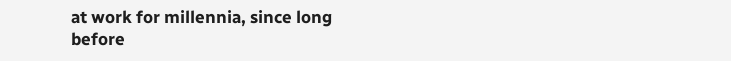at work for millennia, since long before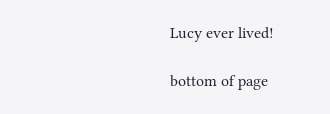Lucy ever lived!

bottom of page